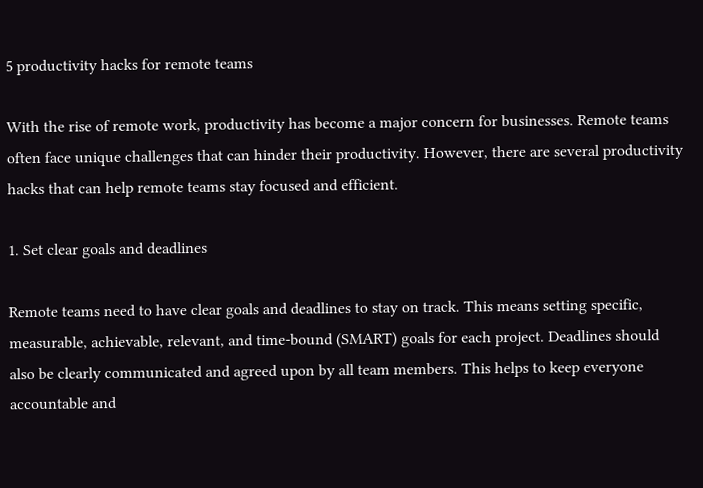5 productivity hacks for remote teams

With the rise of remote work, productivity has become a major concern for businesses. Remote teams often face unique challenges that can hinder their productivity. However, there are several productivity hacks that can help remote teams stay focused and efficient.

1. Set clear goals and deadlines

Remote teams need to have clear goals and deadlines to stay on track. This means setting specific, measurable, achievable, relevant, and time-bound (SMART) goals for each project. Deadlines should also be clearly communicated and agreed upon by all team members. This helps to keep everyone accountable and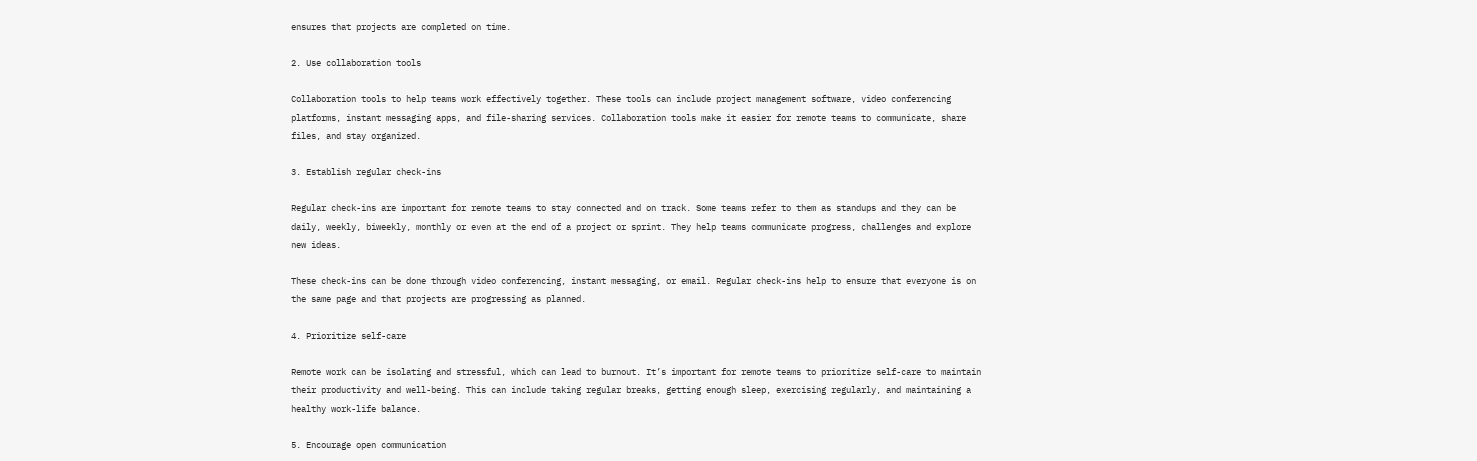ensures that projects are completed on time.

2. Use collaboration tools

Collaboration tools to help teams work effectively together. These tools can include project management software, video conferencing platforms, instant messaging apps, and file-sharing services. Collaboration tools make it easier for remote teams to communicate, share files, and stay organized.

3. Establish regular check-ins

Regular check-ins are important for remote teams to stay connected and on track. Some teams refer to them as standups and they can be daily, weekly, biweekly, monthly or even at the end of a project or sprint. They help teams communicate progress, challenges and explore new ideas.

These check-ins can be done through video conferencing, instant messaging, or email. Regular check-ins help to ensure that everyone is on the same page and that projects are progressing as planned.

4. Prioritize self-care

Remote work can be isolating and stressful, which can lead to burnout. It’s important for remote teams to prioritize self-care to maintain their productivity and well-being. This can include taking regular breaks, getting enough sleep, exercising regularly, and maintaining a healthy work-life balance.

5. Encourage open communication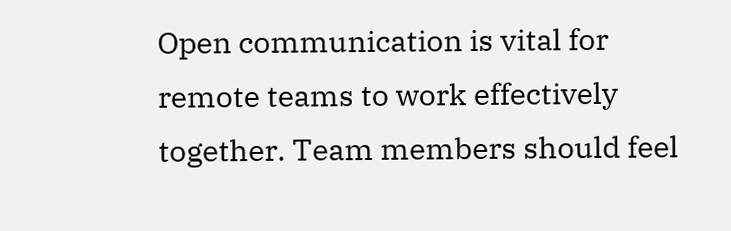Open communication is vital for remote teams to work effectively together. Team members should feel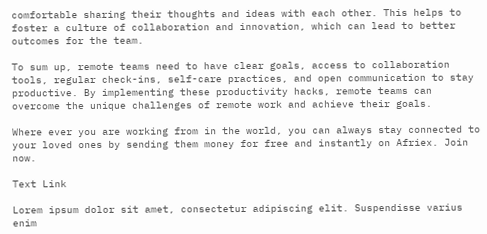comfortable sharing their thoughts and ideas with each other. This helps to foster a culture of collaboration and innovation, which can lead to better outcomes for the team.

To sum up, remote teams need to have clear goals, access to collaboration tools, regular check-ins, self-care practices, and open communication to stay productive. By implementing these productivity hacks, remote teams can overcome the unique challenges of remote work and achieve their goals.

Where ever you are working from in the world, you can always stay connected to your loved ones by sending them money for free and instantly on Afriex. Join now.

Text Link

Lorem ipsum dolor sit amet, consectetur adipiscing elit. Suspendisse varius enim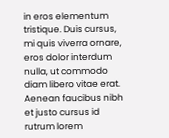in eros elementum tristique. Duis cursus, mi quis viverra ornare, eros dolor interdum nulla, ut commodo diam libero vitae erat. Aenean faucibus nibh et justo cursus id rutrum lorem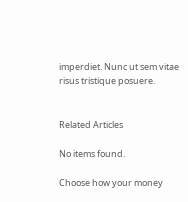imperdiet. Nunc ut sem vitae risus tristique posuere.


Related Articles

No items found.

Choose how your money